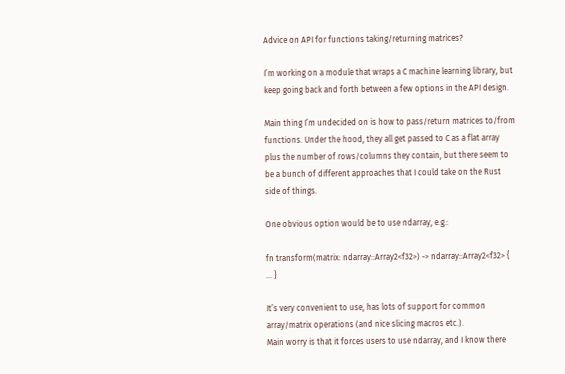Advice on API for functions taking/returning matrices?

I’m working on a module that wraps a C machine learning library, but keep going back and forth between a few options in the API design.

Main thing I’m undecided on is how to pass/return matrices to/from functions. Under the hood, they all get passed to C as a flat array plus the number of rows/columns they contain, but there seem to be a bunch of different approaches that I could take on the Rust side of things.

One obvious option would be to use ndarray, e.g.:

fn transform(matrix: ndarray::Array2<f32>) -> ndarray::Array2<f32> { ... }

It’s very convenient to use, has lots of support for common array/matrix operations (and nice slicing macros etc.).
Main worry is that it forces users to use ndarray, and I know there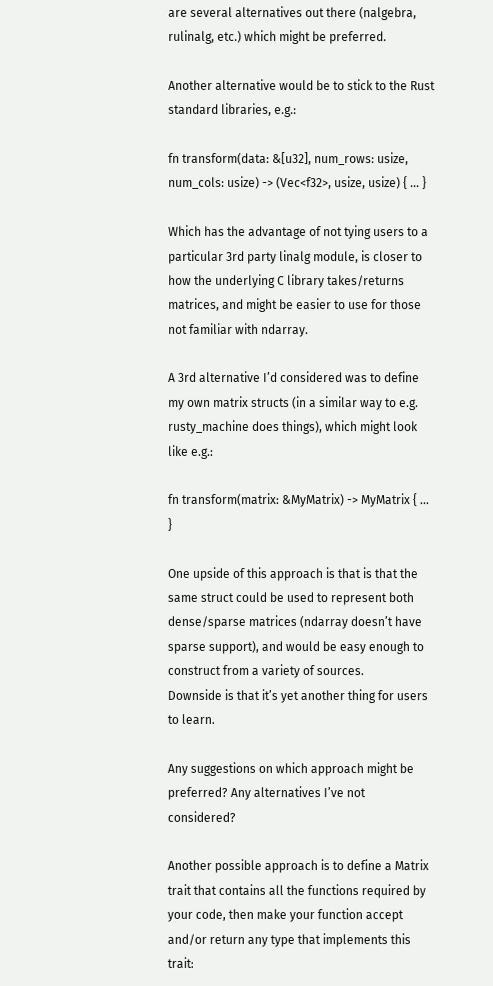are several alternatives out there (nalgebra, rulinalg, etc.) which might be preferred.

Another alternative would be to stick to the Rust standard libraries, e.g.:

fn transform(data: &[u32], num_rows: usize, num_cols: usize) -> (Vec<f32>, usize, usize) { ... }

Which has the advantage of not tying users to a particular 3rd party linalg module, is closer to how the underlying C library takes/returns matrices, and might be easier to use for those not familiar with ndarray.

A 3rd alternative I’d considered was to define my own matrix structs (in a similar way to e.g. rusty_machine does things), which might look like e.g.:

fn transform(matrix: &MyMatrix) -> MyMatrix { ... }

One upside of this approach is that is that the same struct could be used to represent both dense/sparse matrices (ndarray doesn’t have sparse support), and would be easy enough to construct from a variety of sources.
Downside is that it’s yet another thing for users to learn.

Any suggestions on which approach might be preferred? Any alternatives I’ve not considered?

Another possible approach is to define a Matrix trait that contains all the functions required by your code, then make your function accept and/or return any type that implements this trait: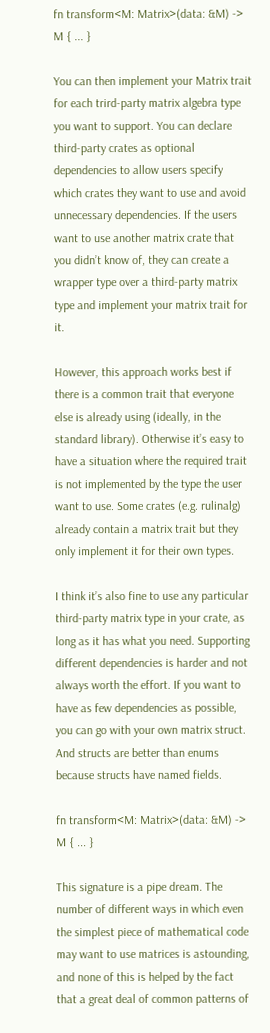fn transform<M: Matrix>(data: &M) -> M { ... }

You can then implement your Matrix trait for each trird-party matrix algebra type you want to support. You can declare third-party crates as optional dependencies to allow users specify which crates they want to use and avoid unnecessary dependencies. If the users want to use another matrix crate that you didn’t know of, they can create a wrapper type over a third-party matrix type and implement your matrix trait for it.

However, this approach works best if there is a common trait that everyone else is already using (ideally, in the standard library). Otherwise it’s easy to have a situation where the required trait is not implemented by the type the user want to use. Some crates (e.g. rulinalg) already contain a matrix trait but they only implement it for their own types.

I think it’s also fine to use any particular third-party matrix type in your crate, as long as it has what you need. Supporting different dependencies is harder and not always worth the effort. If you want to have as few dependencies as possible, you can go with your own matrix struct. And structs are better than enums because structs have named fields.

fn transform<M: Matrix>(data: &M) -> M { ... }

This signature is a pipe dream. The number of different ways in which even the simplest piece of mathematical code may want to use matrices is astounding, and none of this is helped by the fact that a great deal of common patterns of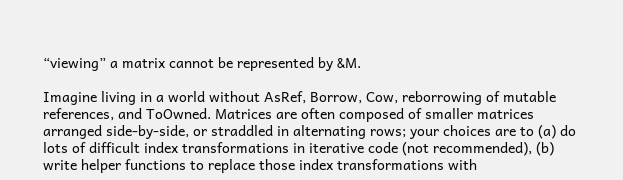“viewing” a matrix cannot be represented by &M.

Imagine living in a world without AsRef, Borrow, Cow, reborrowing of mutable references, and ToOwned. Matrices are often composed of smaller matrices arranged side-by-side, or straddled in alternating rows; your choices are to (a) do lots of difficult index transformations in iterative code (not recommended), (b) write helper functions to replace those index transformations with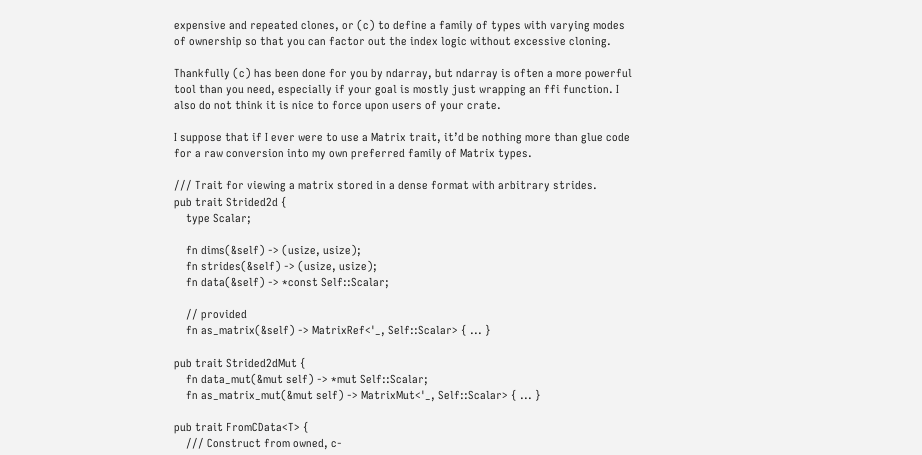expensive and repeated clones, or (c) to define a family of types with varying modes of ownership so that you can factor out the index logic without excessive cloning.

Thankfully (c) has been done for you by ndarray, but ndarray is often a more powerful tool than you need, especially if your goal is mostly just wrapping an ffi function. I also do not think it is nice to force upon users of your crate.

I suppose that if I ever were to use a Matrix trait, it’d be nothing more than glue code for a raw conversion into my own preferred family of Matrix types.

/// Trait for viewing a matrix stored in a dense format with arbitrary strides.
pub trait Strided2d {
    type Scalar;

    fn dims(&self) -> (usize, usize);
    fn strides(&self) -> (usize, usize);
    fn data(&self) -> *const Self::Scalar;

    // provided
    fn as_matrix(&self) -> MatrixRef<'_, Self::Scalar> { ... }

pub trait Strided2dMut {
    fn data_mut(&mut self) -> *mut Self::Scalar;
    fn as_matrix_mut(&mut self) -> MatrixMut<'_, Self::Scalar> { ... }

pub trait FromCData<T> {
    /// Construct from owned, c-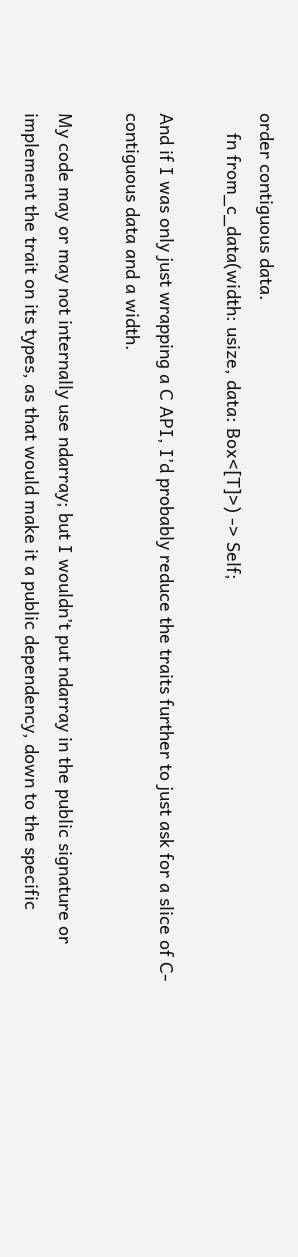order contiguous data.
    fn from_c_data(width: usize, data: Box<[T]>) -> Self;

And if I was only just wrapping a C API, I’d probably reduce the traits further to just ask for a slice of C-contiguous data and a width.

My code may or may not internally use ndarray; but I wouldn’t put ndarray in the public signature or implement the trait on its types, as that would make it a public dependency, down to the specific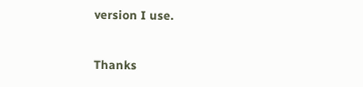version I use.


Thanks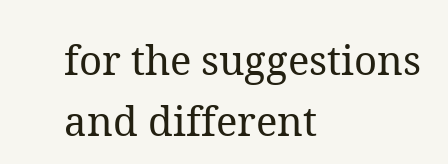for the suggestions and different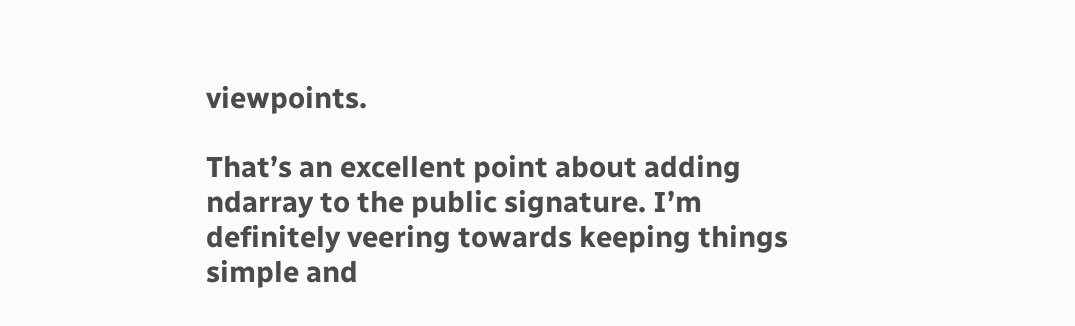viewpoints.

That’s an excellent point about adding ndarray to the public signature. I’m definitely veering towards keeping things simple and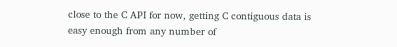close to the C API for now, getting C contiguous data is easy enough from any number of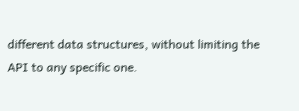different data structures, without limiting the API to any specific one.